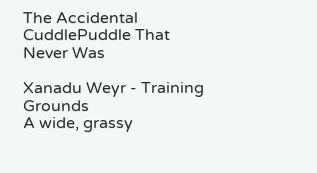The Accidental CuddlePuddle That Never Was

Xanadu Weyr - Training Grounds
A wide, grassy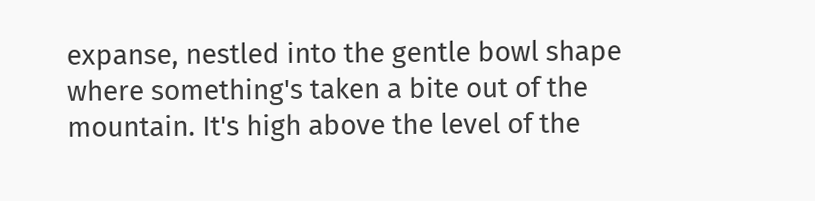expanse, nestled into the gentle bowl shape where something's taken a bite out of the mountain. It's high above the level of the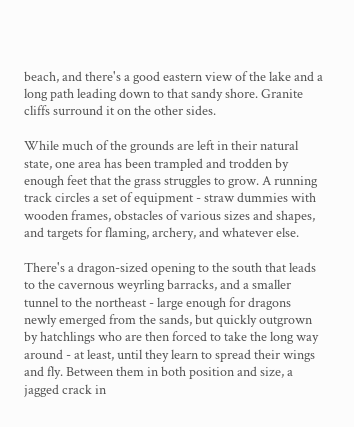beach, and there's a good eastern view of the lake and a long path leading down to that sandy shore. Granite cliffs surround it on the other sides.

While much of the grounds are left in their natural state, one area has been trampled and trodden by enough feet that the grass struggles to grow. A running track circles a set of equipment - straw dummies with wooden frames, obstacles of various sizes and shapes, and targets for flaming, archery, and whatever else.

There's a dragon-sized opening to the south that leads to the cavernous weyrling barracks, and a smaller tunnel to the northeast - large enough for dragons newly emerged from the sands, but quickly outgrown by hatchlings who are then forced to take the long way around - at least, until they learn to spread their wings and fly. Between them in both position and size, a jagged crack in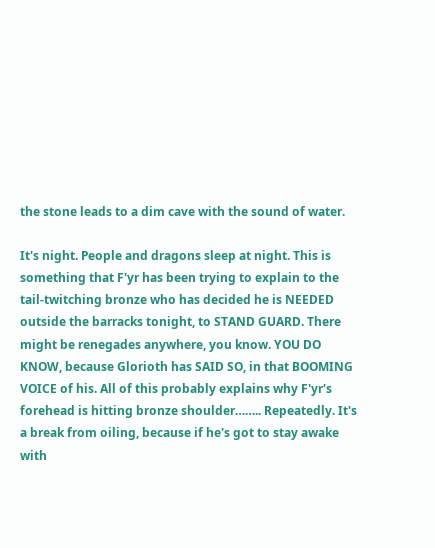the stone leads to a dim cave with the sound of water.

It's night. People and dragons sleep at night. This is something that F'yr has been trying to explain to the tail-twitching bronze who has decided he is NEEDED outside the barracks tonight, to STAND GUARD. There might be renegades anywhere, you know. YOU DO KNOW, because Glorioth has SAID SO, in that BOOMING VOICE of his. All of this probably explains why F'yr's forehead is hitting bronze shoulder…….. Repeatedly. It's a break from oiling, because if he's got to stay awake with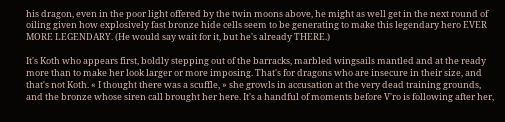his dragon, even in the poor light offered by the twin moons above, he might as well get in the next round of oiling given how explosively fast bronze hide cells seem to be generating to make this legendary hero EVER MORE LEGENDARY. (He would say wait for it, but he's already THERE.)

It's Koth who appears first, boldly stepping out of the barracks, marbled wingsails mantled and at the ready more than to make her look larger or more imposing. That's for dragons who are insecure in their size, and that's not Koth. « I thought there was a scuffle, » she growls in accusation at the very dead training grounds, and the bronze whose siren call brought her here. It's a handful of moments before V'ro is following after her,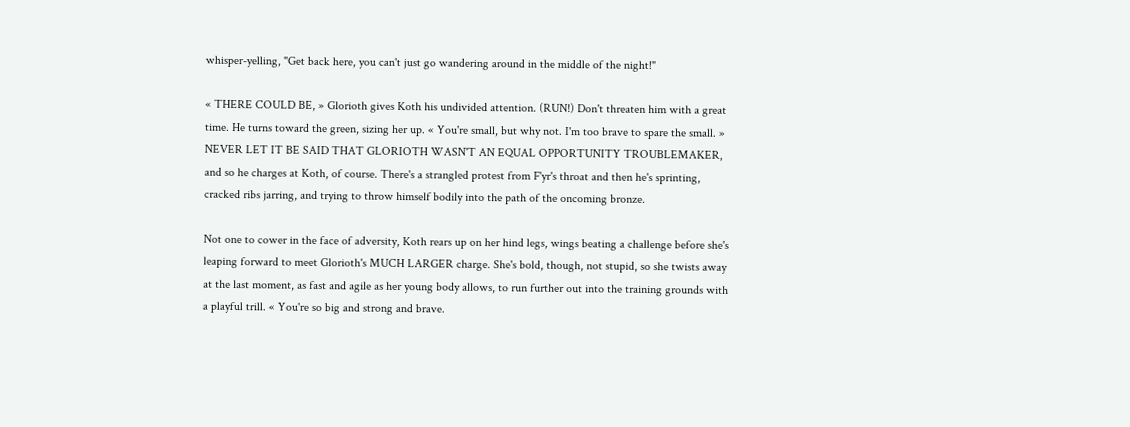whisper-yelling, "Get back here, you can't just go wandering around in the middle of the night!"

« THERE COULD BE, » Glorioth gives Koth his undivided attention. (RUN!) Don't threaten him with a great time. He turns toward the green, sizing her up. « You're small, but why not. I'm too brave to spare the small. » NEVER LET IT BE SAID THAT GLORIOTH WASN'T AN EQUAL OPPORTUNITY TROUBLEMAKER, and so he charges at Koth, of course. There's a strangled protest from F'yr's throat and then he's sprinting, cracked ribs jarring, and trying to throw himself bodily into the path of the oncoming bronze.

Not one to cower in the face of adversity, Koth rears up on her hind legs, wings beating a challenge before she's leaping forward to meet Glorioth's MUCH LARGER charge. She's bold, though, not stupid, so she twists away at the last moment, as fast and agile as her young body allows, to run further out into the training grounds with a playful trill. « You're so big and strong and brave.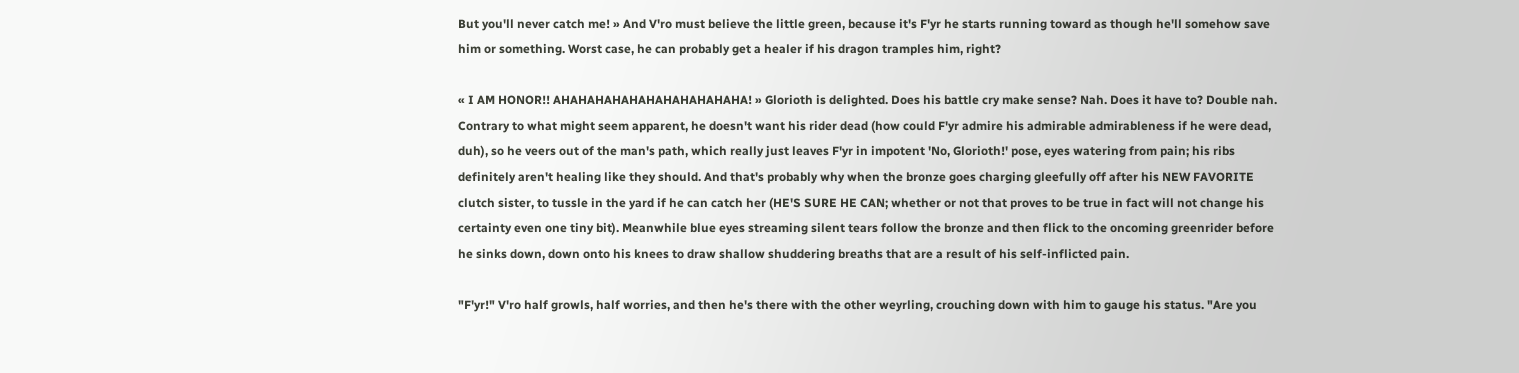But you'll never catch me! » And V'ro must believe the little green, because it's F'yr he starts running toward as though he'll somehow save him or something. Worst case, he can probably get a healer if his dragon tramples him, right?

« I AM HONOR!! AHAHAHAHAHAHAHAHAHAHAHA! » Glorioth is delighted. Does his battle cry make sense? Nah. Does it have to? Double nah. Contrary to what might seem apparent, he doesn't want his rider dead (how could F'yr admire his admirable admirableness if he were dead, duh), so he veers out of the man's path, which really just leaves F'yr in impotent 'No, Glorioth!' pose, eyes watering from pain; his ribs definitely aren't healing like they should. And that's probably why when the bronze goes charging gleefully off after his NEW FAVORITE clutch sister, to tussle in the yard if he can catch her (HE'S SURE HE CAN; whether or not that proves to be true in fact will not change his certainty even one tiny bit). Meanwhile blue eyes streaming silent tears follow the bronze and then flick to the oncoming greenrider before he sinks down, down onto his knees to draw shallow shuddering breaths that are a result of his self-inflicted pain.

"F'yr!" V'ro half growls, half worries, and then he's there with the other weyrling, crouching down with him to gauge his status. "Are you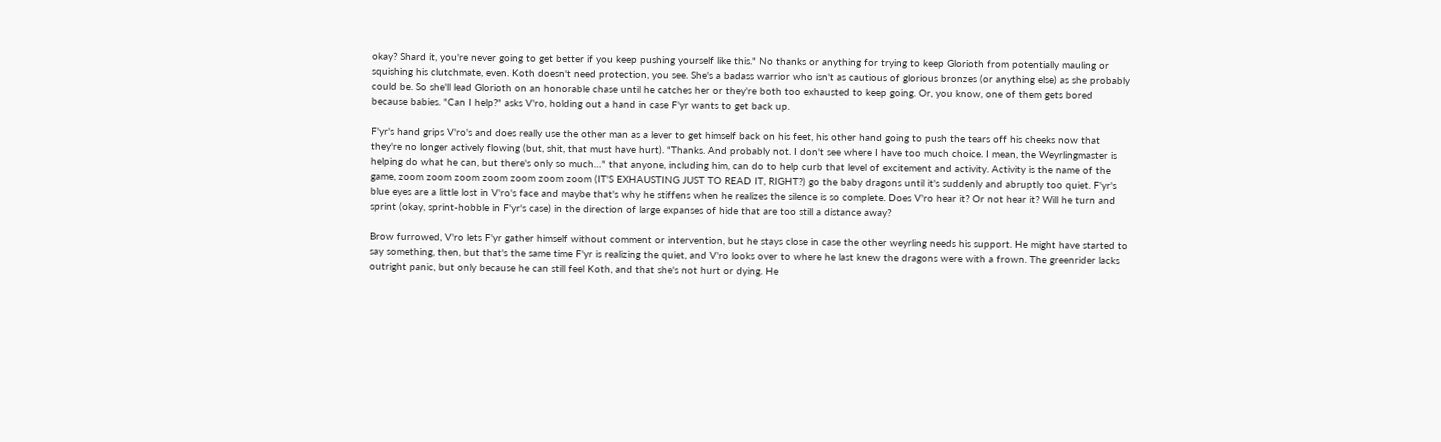okay? Shard it, you're never going to get better if you keep pushing yourself like this." No thanks or anything for trying to keep Glorioth from potentially mauling or squishing his clutchmate, even. Koth doesn't need protection, you see. She's a badass warrior who isn't as cautious of glorious bronzes (or anything else) as she probably could be. So she'll lead Glorioth on an honorable chase until he catches her or they're both too exhausted to keep going. Or, you know, one of them gets bored because babies. "Can I help?" asks V'ro, holding out a hand in case F'yr wants to get back up.

F'yr's hand grips V'ro's and does really use the other man as a lever to get himself back on his feet, his other hand going to push the tears off his cheeks now that they're no longer actively flowing (but, shit, that must have hurt). "Thanks. And probably not. I don't see where I have too much choice. I mean, the Weyrlingmaster is helping do what he can, but there's only so much…" that anyone, including him, can do to help curb that level of excitement and activity. Activity is the name of the game, zoom zoom zoom zoom zoom zoom zoom (IT'S EXHAUSTING JUST TO READ IT, RIGHT?) go the baby dragons until it's suddenly and abruptly too quiet. F'yr's blue eyes are a little lost in V'ro's face and maybe that's why he stiffens when he realizes the silence is so complete. Does V'ro hear it? Or not hear it? Will he turn and sprint (okay, sprint-hobble in F'yr's case) in the direction of large expanses of hide that are too still a distance away?

Brow furrowed, V'ro lets F'yr gather himself without comment or intervention, but he stays close in case the other weyrling needs his support. He might have started to say something, then, but that's the same time F'yr is realizing the quiet, and V'ro looks over to where he last knew the dragons were with a frown. The greenrider lacks outright panic, but only because he can still feel Koth, and that she's not hurt or dying. He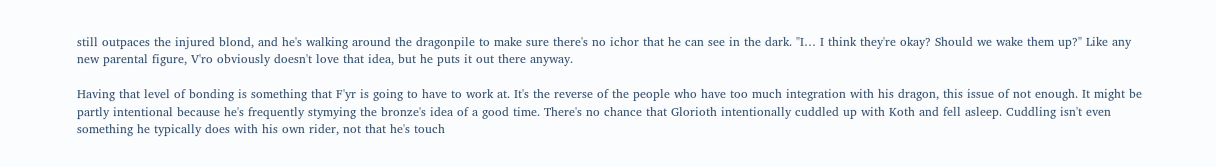still outpaces the injured blond, and he's walking around the dragonpile to make sure there's no ichor that he can see in the dark. "I… I think they're okay? Should we wake them up?" Like any new parental figure, V'ro obviously doesn't love that idea, but he puts it out there anyway.

Having that level of bonding is something that F'yr is going to have to work at. It's the reverse of the people who have too much integration with his dragon, this issue of not enough. It might be partly intentional because he's frequently stymying the bronze's idea of a good time. There's no chance that Glorioth intentionally cuddled up with Koth and fell asleep. Cuddling isn't even something he typically does with his own rider, not that he's touch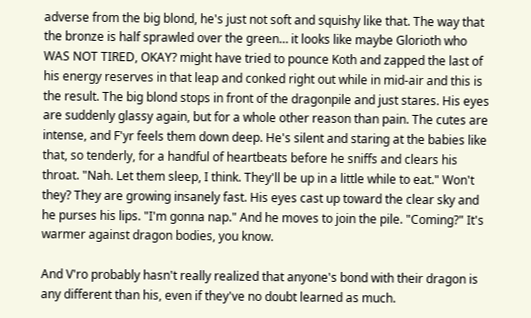adverse from the big blond, he's just not soft and squishy like that. The way that the bronze is half sprawled over the green… it looks like maybe Glorioth who WAS NOT TIRED, OKAY? might have tried to pounce Koth and zapped the last of his energy reserves in that leap and conked right out while in mid-air and this is the result. The big blond stops in front of the dragonpile and just stares. His eyes are suddenly glassy again, but for a whole other reason than pain. The cutes are intense, and F'yr feels them down deep. He's silent and staring at the babies like that, so tenderly, for a handful of heartbeats before he sniffs and clears his throat. "Nah. Let them sleep, I think. They'll be up in a little while to eat." Won't they? They are growing insanely fast. His eyes cast up toward the clear sky and he purses his lips. "I'm gonna nap." And he moves to join the pile. "Coming?" It's warmer against dragon bodies, you know.

And V'ro probably hasn't really realized that anyone's bond with their dragon is any different than his, even if they've no doubt learned as much.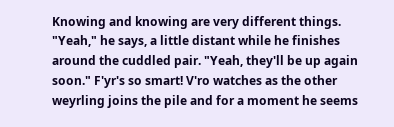Knowing and knowing are very different things. "Yeah," he says, a little distant while he finishes around the cuddled pair. "Yeah, they'll be up again soon." F'yr's so smart! V'ro watches as the other weyrling joins the pile and for a moment he seems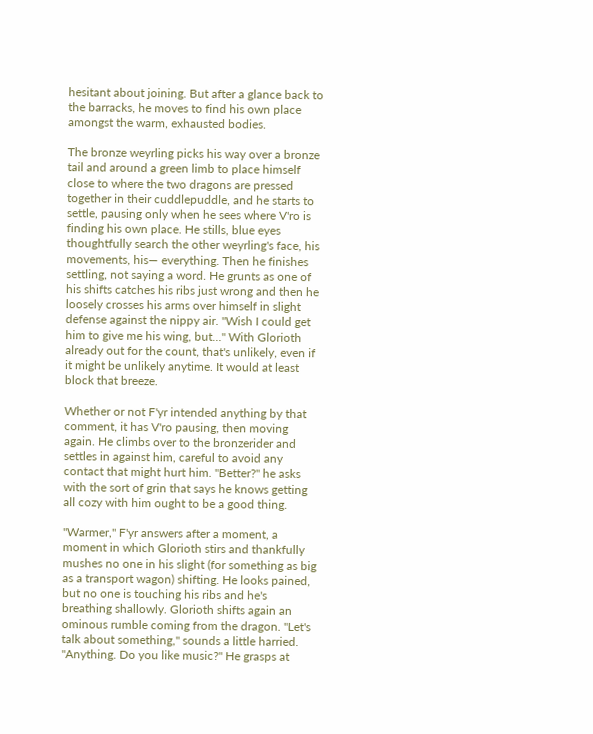hesitant about joining. But after a glance back to the barracks, he moves to find his own place amongst the warm, exhausted bodies.

The bronze weyrling picks his way over a bronze tail and around a green limb to place himself close to where the two dragons are pressed together in their cuddlepuddle, and he starts to settle, pausing only when he sees where V'ro is finding his own place. He stills, blue eyes thoughtfully search the other weyrling's face, his movements, his— everything. Then he finishes settling, not saying a word. He grunts as one of his shifts catches his ribs just wrong and then he loosely crosses his arms over himself in slight defense against the nippy air. "Wish I could get him to give me his wing, but…" With Glorioth already out for the count, that's unlikely, even if it might be unlikely anytime. It would at least block that breeze.

Whether or not F'yr intended anything by that comment, it has V'ro pausing, then moving again. He climbs over to the bronzerider and settles in against him, careful to avoid any contact that might hurt him. "Better?" he asks with the sort of grin that says he knows getting all cozy with him ought to be a good thing.

"Warmer," F'yr answers after a moment, a moment in which Glorioth stirs and thankfully mushes no one in his slight (for something as big as a transport wagon) shifting. He looks pained, but no one is touching his ribs and he's breathing shallowly. Glorioth shifts again an ominous rumble coming from the dragon. "Let's talk about something," sounds a little harried. "Anything. Do you like music?" He grasps at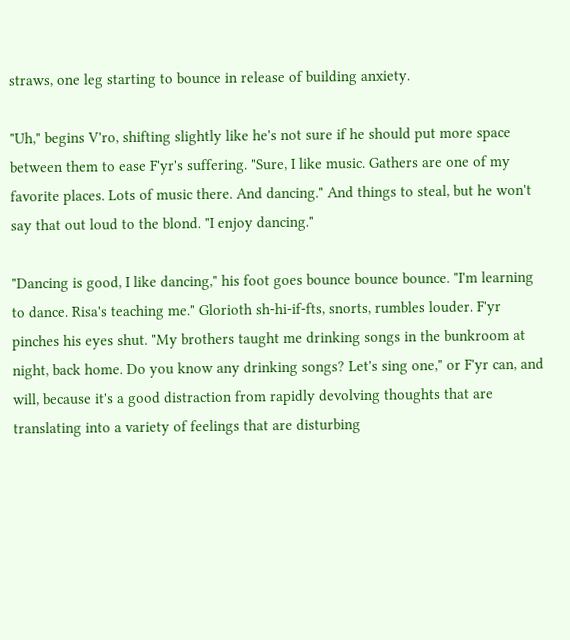straws, one leg starting to bounce in release of building anxiety.

"Uh," begins V'ro, shifting slightly like he's not sure if he should put more space between them to ease F'yr's suffering. "Sure, I like music. Gathers are one of my favorite places. Lots of music there. And dancing." And things to steal, but he won't say that out loud to the blond. "I enjoy dancing."

"Dancing is good, I like dancing," his foot goes bounce bounce bounce. "I'm learning to dance. Risa's teaching me." Glorioth sh-hi-if-fts, snorts, rumbles louder. F'yr pinches his eyes shut. "My brothers taught me drinking songs in the bunkroom at night, back home. Do you know any drinking songs? Let's sing one," or F'yr can, and will, because it's a good distraction from rapidly devolving thoughts that are translating into a variety of feelings that are disturbing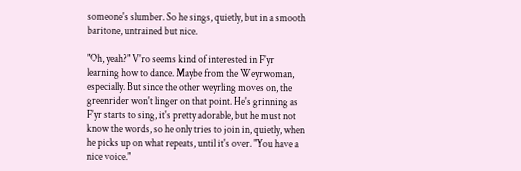someone's slumber. So he sings, quietly, but in a smooth baritone, untrained but nice.

"Oh, yeah?" V'ro seems kind of interested in F'yr learning how to dance. Maybe from the Weyrwoman, especially. But since the other weyrling moves on, the greenrider won't linger on that point. He's grinning as F'yr starts to sing, it's pretty adorable, but he must not know the words, so he only tries to join in, quietly, when he picks up on what repeats, until it's over. "You have a nice voice."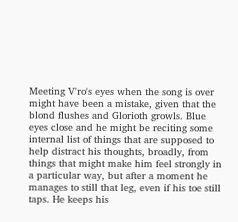Meeting V'ro's eyes when the song is over might have been a mistake, given that the blond flushes and Glorioth growls. Blue eyes close and he might be reciting some internal list of things that are supposed to help distract his thoughts, broadly, from things that might make him feel strongly in a particular way, but after a moment he manages to still that leg, even if his toe still taps. He keeps his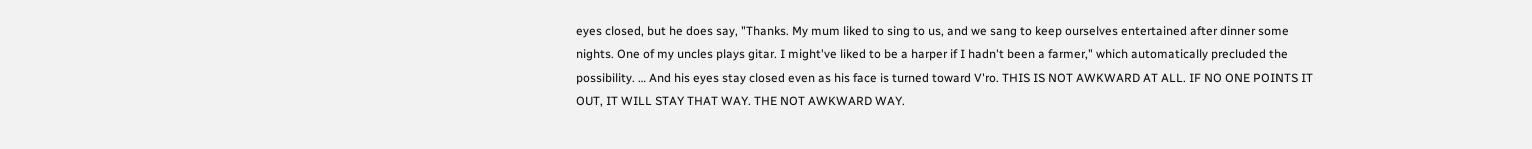eyes closed, but he does say, "Thanks. My mum liked to sing to us, and we sang to keep ourselves entertained after dinner some nights. One of my uncles plays gitar. I might've liked to be a harper if I hadn't been a farmer," which automatically precluded the possibility. … And his eyes stay closed even as his face is turned toward V'ro. THIS IS NOT AWKWARD AT ALL. IF NO ONE POINTS IT OUT, IT WILL STAY THAT WAY. THE NOT AWKWARD WAY.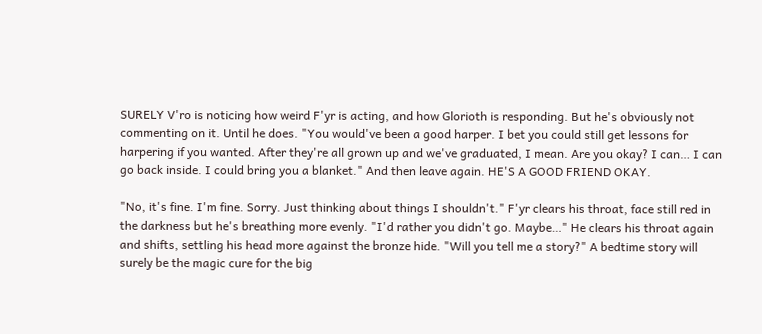SURELY V'ro is noticing how weird F'yr is acting, and how Glorioth is responding. But he's obviously not commenting on it. Until he does. "You would've been a good harper. I bet you could still get lessons for harpering if you wanted. After they're all grown up and we've graduated, I mean. Are you okay? I can… I can go back inside. I could bring you a blanket." And then leave again. HE'S A GOOD FRIEND OKAY.

"No, it's fine. I'm fine. Sorry. Just thinking about things I shouldn't." F'yr clears his throat, face still red in the darkness but he's breathing more evenly. "I'd rather you didn't go. Maybe…" He clears his throat again and shifts, settling his head more against the bronze hide. "Will you tell me a story?" A bedtime story will surely be the magic cure for the big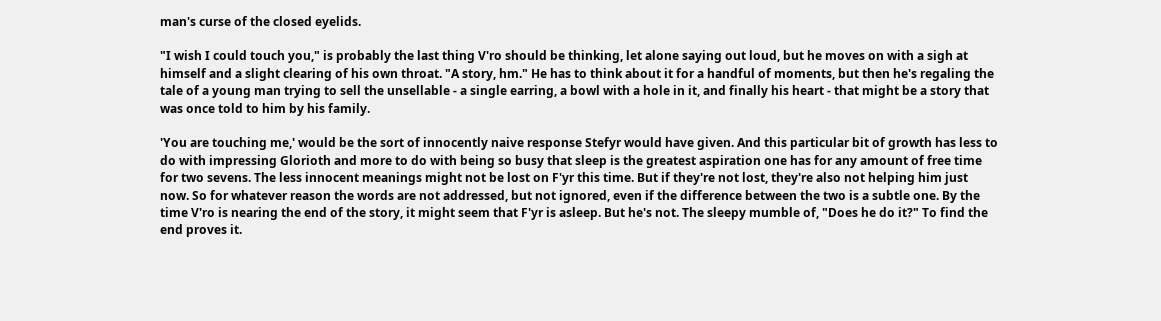man's curse of the closed eyelids.

"I wish I could touch you," is probably the last thing V'ro should be thinking, let alone saying out loud, but he moves on with a sigh at himself and a slight clearing of his own throat. "A story, hm." He has to think about it for a handful of moments, but then he's regaling the tale of a young man trying to sell the unsellable - a single earring, a bowl with a hole in it, and finally his heart - that might be a story that was once told to him by his family.

'You are touching me,' would be the sort of innocently naive response Stefyr would have given. And this particular bit of growth has less to do with impressing Glorioth and more to do with being so busy that sleep is the greatest aspiration one has for any amount of free time for two sevens. The less innocent meanings might not be lost on F'yr this time. But if they're not lost, they're also not helping him just now. So for whatever reason the words are not addressed, but not ignored, even if the difference between the two is a subtle one. By the time V'ro is nearing the end of the story, it might seem that F'yr is asleep. But he's not. The sleepy mumble of, "Does he do it?" To find the end proves it.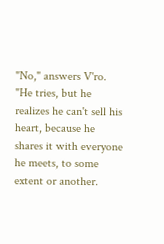"No," answers V'ro. "He tries, but he realizes he can't sell his heart, because he shares it with everyone he meets, to some extent or another.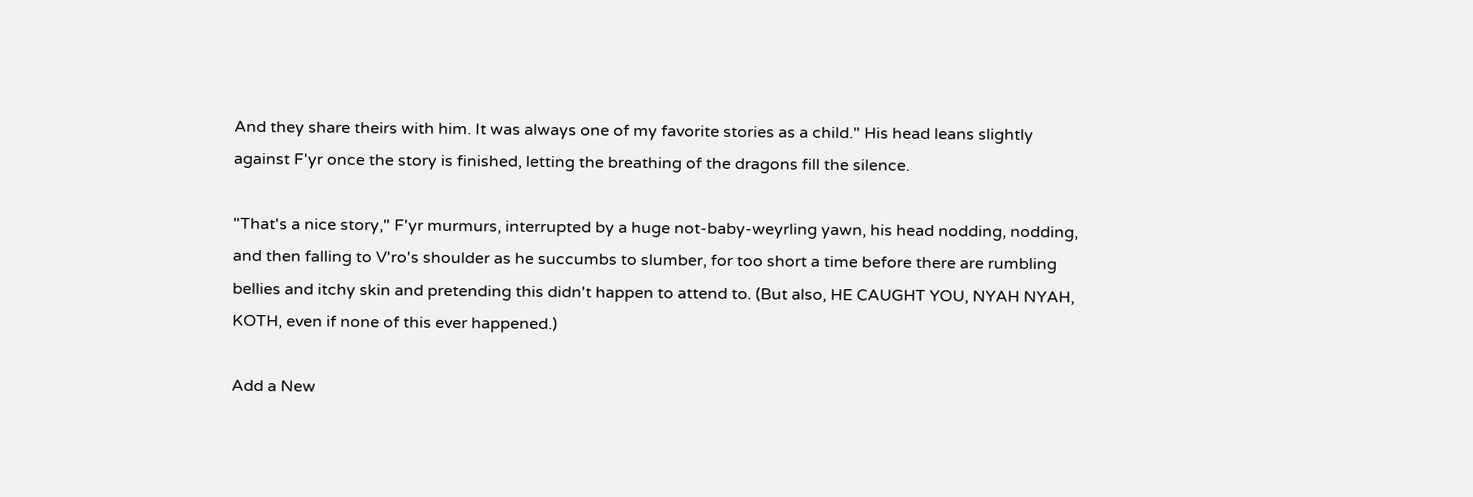And they share theirs with him. It was always one of my favorite stories as a child." His head leans slightly against F'yr once the story is finished, letting the breathing of the dragons fill the silence.

"That's a nice story," F'yr murmurs, interrupted by a huge not-baby-weyrling yawn, his head nodding, nodding, and then falling to V'ro's shoulder as he succumbs to slumber, for too short a time before there are rumbling bellies and itchy skin and pretending this didn't happen to attend to. (But also, HE CAUGHT YOU, NYAH NYAH, KOTH, even if none of this ever happened.)

Add a New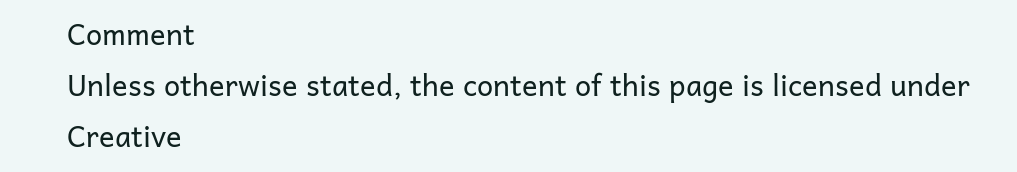Comment
Unless otherwise stated, the content of this page is licensed under Creative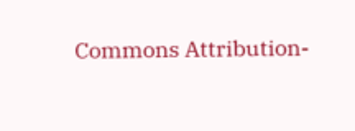Commons Attribution-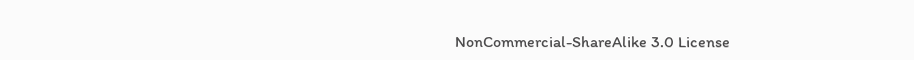NonCommercial-ShareAlike 3.0 License